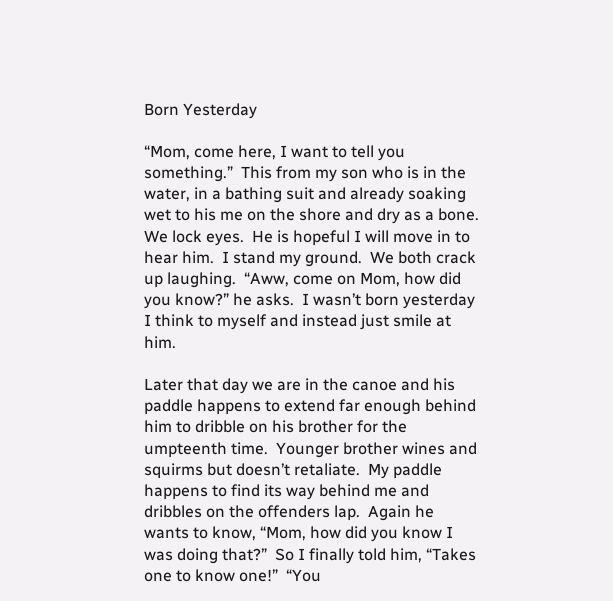Born Yesterday

“Mom, come here, I want to tell you something.”  This from my son who is in the water, in a bathing suit and already soaking wet to his me on the shore and dry as a bone.  We lock eyes.  He is hopeful I will move in to hear him.  I stand my ground.  We both crack up laughing.  “Aww, come on Mom, how did you know?” he asks.  I wasn’t born yesterday I think to myself and instead just smile at him.

Later that day we are in the canoe and his paddle happens to extend far enough behind him to dribble on his brother for the umpteenth time.  Younger brother wines and squirms but doesn’t retaliate.  My paddle happens to find its way behind me and dribbles on the offenders lap.  Again he wants to know, “Mom, how did you know I was doing that?”  So I finally told him, “Takes one to know one!”  “You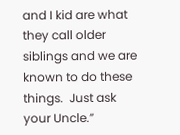and I kid are what they call older siblings and we are known to do these things.  Just ask your Uncle.”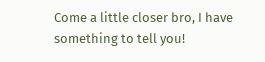Come a little closer bro, I have something to tell you!